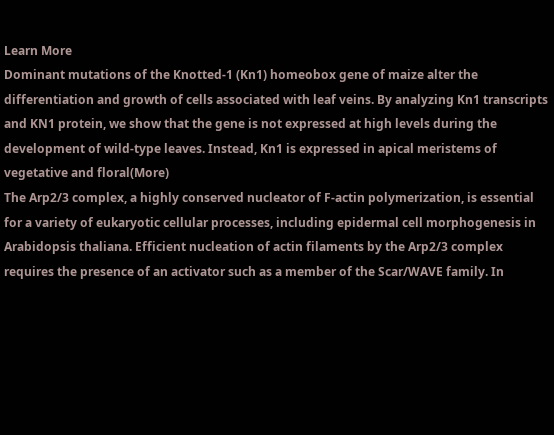Learn More
Dominant mutations of the Knotted-1 (Kn1) homeobox gene of maize alter the differentiation and growth of cells associated with leaf veins. By analyzing Kn1 transcripts and KN1 protein, we show that the gene is not expressed at high levels during the development of wild-type leaves. Instead, Kn1 is expressed in apical meristems of vegetative and floral(More)
The Arp2/3 complex, a highly conserved nucleator of F-actin polymerization, is essential for a variety of eukaryotic cellular processes, including epidermal cell morphogenesis in Arabidopsis thaliana. Efficient nucleation of actin filaments by the Arp2/3 complex requires the presence of an activator such as a member of the Scar/WAVE family. In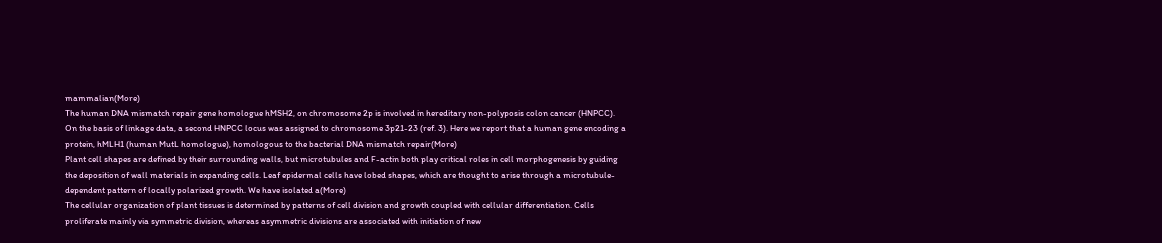mammalian(More)
The human DNA mismatch repair gene homologue hMSH2, on chromosome 2p is involved in hereditary non-polyposis colon cancer (HNPCC). On the basis of linkage data, a second HNPCC locus was assigned to chromosome 3p21-23 (ref. 3). Here we report that a human gene encoding a protein, hMLH1 (human MutL homologue), homologous to the bacterial DNA mismatch repair(More)
Plant cell shapes are defined by their surrounding walls, but microtubules and F-actin both play critical roles in cell morphogenesis by guiding the deposition of wall materials in expanding cells. Leaf epidermal cells have lobed shapes, which are thought to arise through a microtubule-dependent pattern of locally polarized growth. We have isolated a(More)
The cellular organization of plant tissues is determined by patterns of cell division and growth coupled with cellular differentiation. Cells proliferate mainly via symmetric division, whereas asymmetric divisions are associated with initiation of new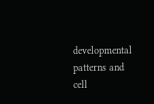developmental patterns and cell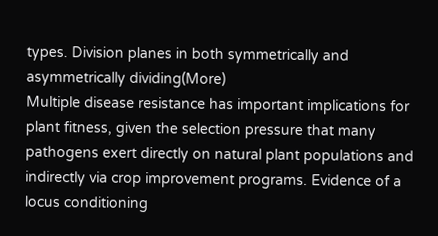types. Division planes in both symmetrically and asymmetrically dividing(More)
Multiple disease resistance has important implications for plant fitness, given the selection pressure that many pathogens exert directly on natural plant populations and indirectly via crop improvement programs. Evidence of a locus conditioning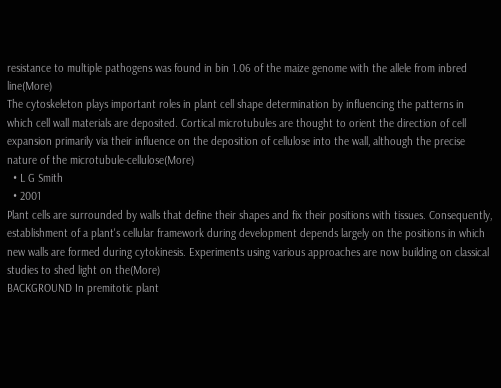resistance to multiple pathogens was found in bin 1.06 of the maize genome with the allele from inbred line(More)
The cytoskeleton plays important roles in plant cell shape determination by influencing the patterns in which cell wall materials are deposited. Cortical microtubules are thought to orient the direction of cell expansion primarily via their influence on the deposition of cellulose into the wall, although the precise nature of the microtubule-cellulose(More)
  • L G Smith
  • 2001
Plant cells are surrounded by walls that define their shapes and fix their positions with tissues. Consequently, establishment of a plant's cellular framework during development depends largely on the positions in which new walls are formed during cytokinesis. Experiments using various approaches are now building on classical studies to shed light on the(More)
BACKGROUND In premitotic plant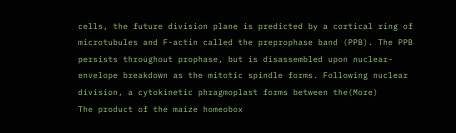cells, the future division plane is predicted by a cortical ring of microtubules and F-actin called the preprophase band (PPB). The PPB persists throughout prophase, but is disassembled upon nuclear-envelope breakdown as the mitotic spindle forms. Following nuclear division, a cytokinetic phragmoplast forms between the(More)
The product of the maize homeobox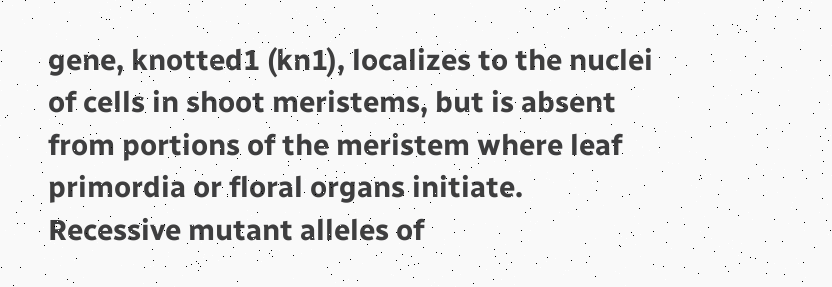gene, knotted1 (kn1), localizes to the nuclei of cells in shoot meristems, but is absent from portions of the meristem where leaf primordia or floral organs initiate. Recessive mutant alleles of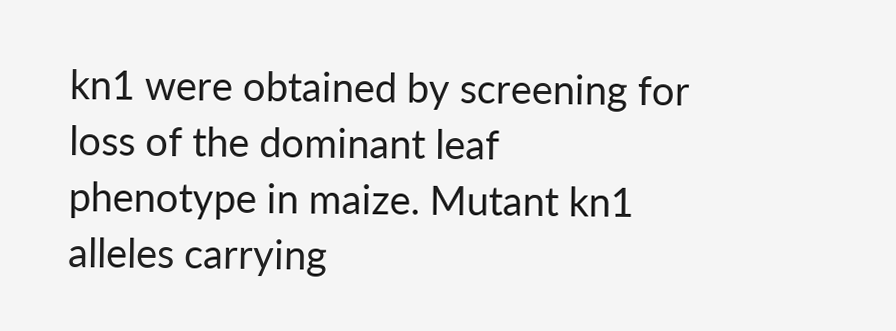kn1 were obtained by screening for loss of the dominant leaf phenotype in maize. Mutant kn1 alleles carrying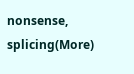nonsense, splicing(More)